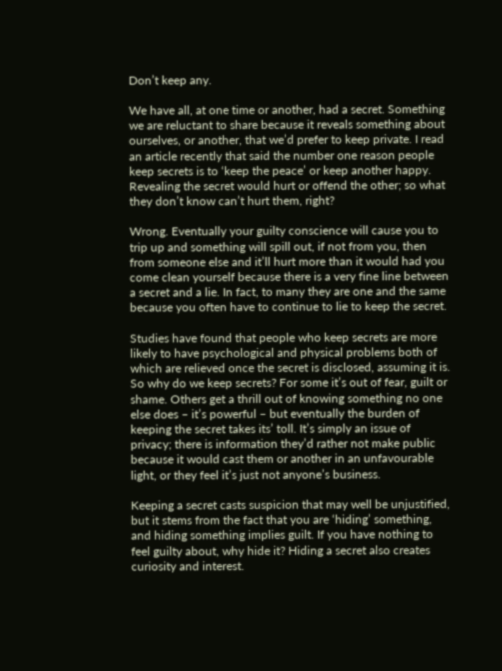Don’t keep any.

We have all, at one time or another, had a secret. Something we are reluctant to share because it reveals something about ourselves, or another, that we’d prefer to keep private. I read an article recently that said the number one reason people keep secrets is to ‘keep the peace’ or keep another happy. Revealing the secret would hurt or offend the other; so what they don’t know can’t hurt them, right?

Wrong. Eventually your guilty conscience will cause you to trip up and something will spill out, if not from you, then from someone else and it’ll hurt more than it would had you come clean yourself because there is a very fine line between a secret and a lie. In fact, to many they are one and the same because you often have to continue to lie to keep the secret.

Studies have found that people who keep secrets are more likely to have psychological and physical problems both of which are relieved once the secret is disclosed, assuming it is. So why do we keep secrets? For some it’s out of fear, guilt or shame. Others get a thrill out of knowing something no one else does – it’s powerful – but eventually the burden of keeping the secret takes its’ toll. It’s simply an issue of privacy; there is information they’d rather not make public because it would cast them or another in an unfavourable light, or they feel it’s just not anyone’s business.

Keeping a secret casts suspicion that may well be unjustified, but it stems from the fact that you are ‘hiding’ something, and hiding something implies guilt. If you have nothing to feel guilty about, why hide it? Hiding a secret also creates curiosity and interest.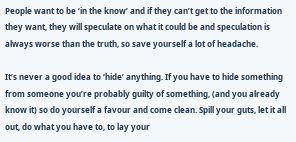People want to be ‘in the know’ and if they can’t get to the information they want, they will speculate on what it could be and speculation is always worse than the truth, so save yourself a lot of headache.

It’s never a good idea to ‘hide’ anything. If you have to hide something from someone you’re probably guilty of something, (and you already know it) so do yourself a favour and come clean. Spill your guts, let it all out, do what you have to, to lay your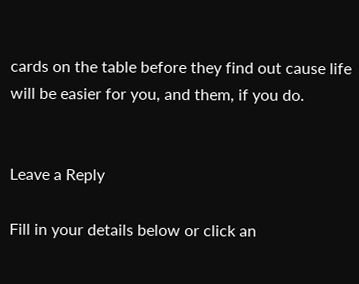cards on the table before they find out cause life will be easier for you, and them, if you do.


Leave a Reply

Fill in your details below or click an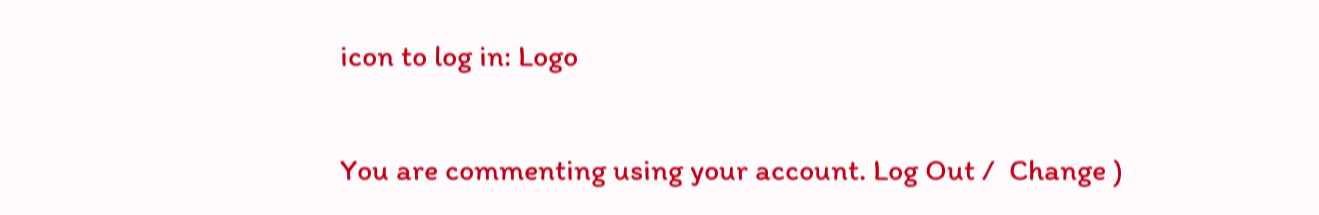icon to log in: Logo

You are commenting using your account. Log Out /  Change )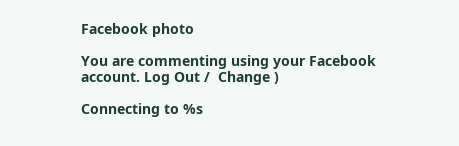Facebook photo

You are commenting using your Facebook account. Log Out /  Change )

Connecting to %s